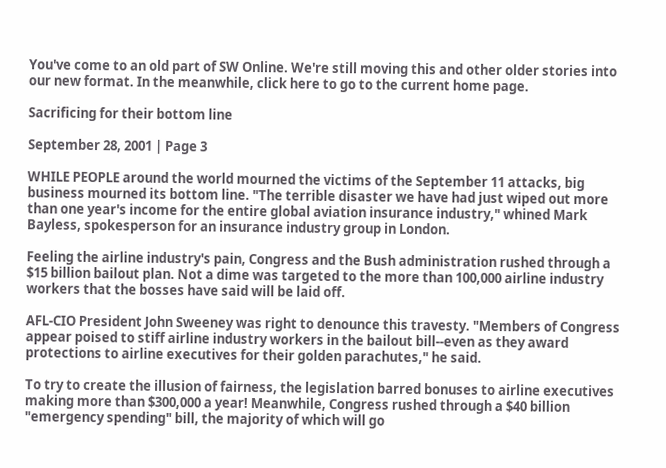You've come to an old part of SW Online. We're still moving this and other older stories into our new format. In the meanwhile, click here to go to the current home page.

Sacrificing for their bottom line

September 28, 2001 | Page 3

WHILE PEOPLE around the world mourned the victims of the September 11 attacks, big business mourned its bottom line. "The terrible disaster we have had just wiped out more than one year's income for the entire global aviation insurance industry," whined Mark Bayless, spokesperson for an insurance industry group in London.

Feeling the airline industry's pain, Congress and the Bush administration rushed through a $15 billion bailout plan. Not a dime was targeted to the more than 100,000 airline industry workers that the bosses have said will be laid off.

AFL-CIO President John Sweeney was right to denounce this travesty. "Members of Congress appear poised to stiff airline industry workers in the bailout bill--even as they award protections to airline executives for their golden parachutes," he said.

To try to create the illusion of fairness, the legislation barred bonuses to airline executives making more than $300,000 a year! Meanwhile, Congress rushed through a $40 billion "emergency spending" bill, the majority of which will go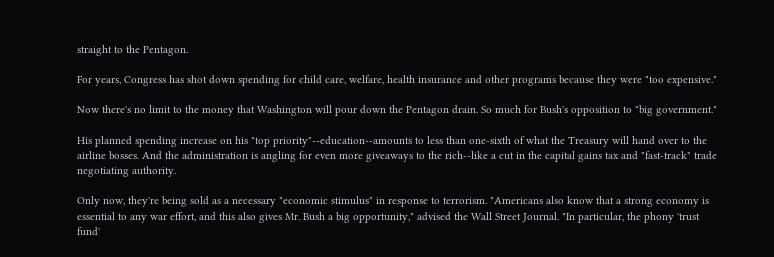straight to the Pentagon.

For years, Congress has shot down spending for child care, welfare, health insurance and other programs because they were "too expensive."

Now there's no limit to the money that Washington will pour down the Pentagon drain. So much for Bush's opposition to "big government."

His planned spending increase on his "top priority"--education--amounts to less than one-sixth of what the Treasury will hand over to the airline bosses. And the administration is angling for even more giveaways to the rich--like a cut in the capital gains tax and "fast-track" trade negotiating authority.

Only now, they're being sold as a necessary "economic stimulus" in response to terrorism. "Americans also know that a strong economy is essential to any war effort, and this also gives Mr. Bush a big opportunity," advised the Wall Street Journal. "In particular, the phony 'trust fund'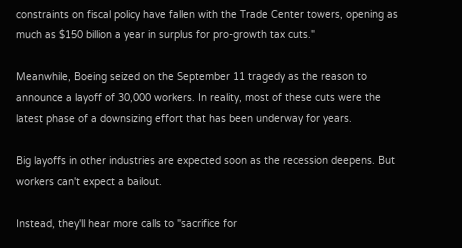constraints on fiscal policy have fallen with the Trade Center towers, opening as much as $150 billion a year in surplus for pro-growth tax cuts."

Meanwhile, Boeing seized on the September 11 tragedy as the reason to announce a layoff of 30,000 workers. In reality, most of these cuts were the latest phase of a downsizing effort that has been underway for years.

Big layoffs in other industries are expected soon as the recession deepens. But workers can't expect a bailout.

Instead, they'll hear more calls to "sacrifice for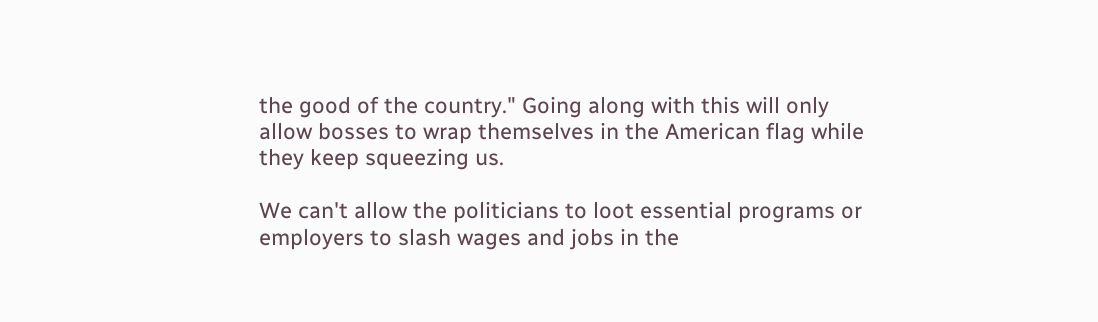the good of the country." Going along with this will only allow bosses to wrap themselves in the American flag while they keep squeezing us.

We can't allow the politicians to loot essential programs or employers to slash wages and jobs in the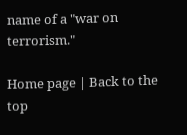name of a "war on terrorism."

Home page | Back to the top